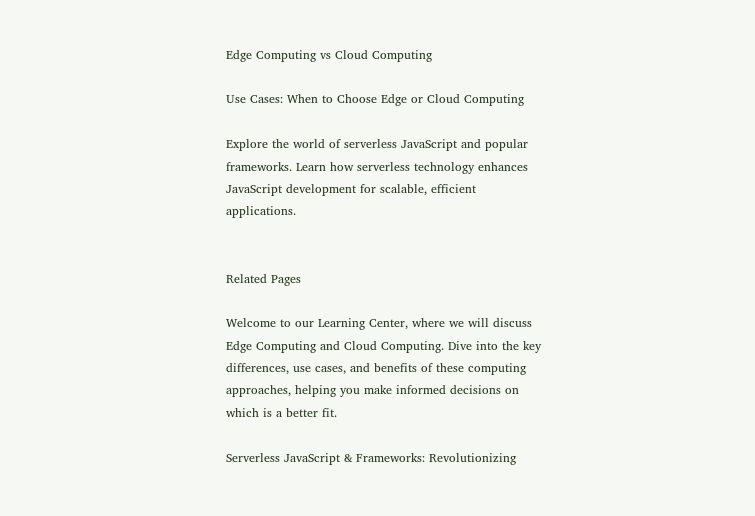Edge Computing vs Cloud Computing

Use Cases: When to Choose Edge or Cloud Computing

Explore the world of serverless JavaScript and popular frameworks. Learn how serverless technology enhances JavaScript development for scalable, efficient applications.


Related Pages

Welcome to our Learning Center, where we will discuss Edge Computing and Cloud Computing. Dive into the key differences, use cases, and benefits of these computing approaches, helping you make informed decisions on which is a better fit.

Serverless JavaScript & Frameworks: Revolutionizing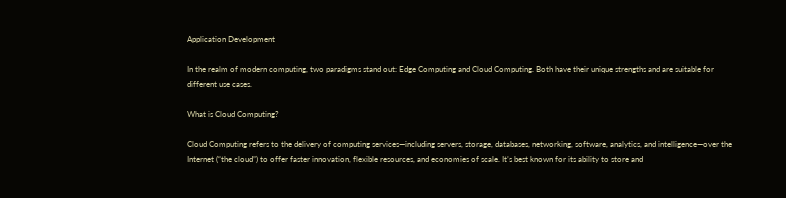Application Development

In the realm of modern computing, two paradigms stand out: Edge Computing and Cloud Computing. Both have their unique strengths and are suitable for different use cases.

What is Cloud Computing?

Cloud Computing refers to the delivery of computing services—including servers, storage, databases, networking, software, analytics, and intelligence—over the Internet (“the cloud”) to offer faster innovation, flexible resources, and economies of scale. It’s best known for its ability to store and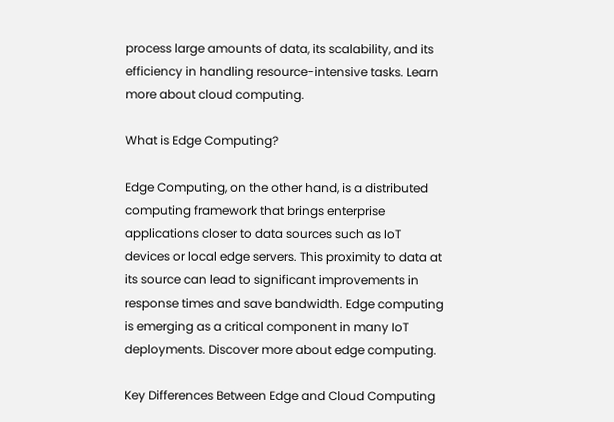process large amounts of data, its scalability, and its efficiency in handling resource-intensive tasks. Learn more about cloud computing.

What is Edge Computing?

Edge Computing, on the other hand, is a distributed computing framework that brings enterprise applications closer to data sources such as IoT devices or local edge servers. This proximity to data at its source can lead to significant improvements in response times and save bandwidth. Edge computing is emerging as a critical component in many IoT deployments. Discover more about edge computing.

Key Differences Between Edge and Cloud Computing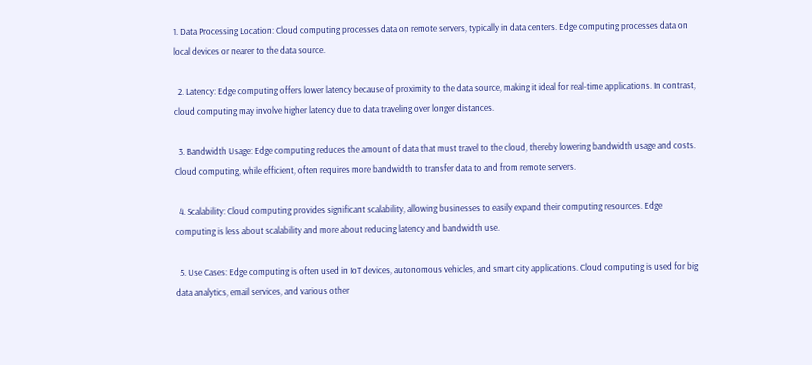1. Data Processing Location: Cloud computing processes data on remote servers, typically in data centers. Edge computing processes data on local devices or nearer to the data source.

  2. Latency: Edge computing offers lower latency because of proximity to the data source, making it ideal for real-time applications. In contrast, cloud computing may involve higher latency due to data traveling over longer distances.

  3. Bandwidth Usage: Edge computing reduces the amount of data that must travel to the cloud, thereby lowering bandwidth usage and costs. Cloud computing, while efficient, often requires more bandwidth to transfer data to and from remote servers.

  4. Scalability: Cloud computing provides significant scalability, allowing businesses to easily expand their computing resources. Edge computing is less about scalability and more about reducing latency and bandwidth use.

  5. Use Cases: Edge computing is often used in IoT devices, autonomous vehicles, and smart city applications. Cloud computing is used for big data analytics, email services, and various other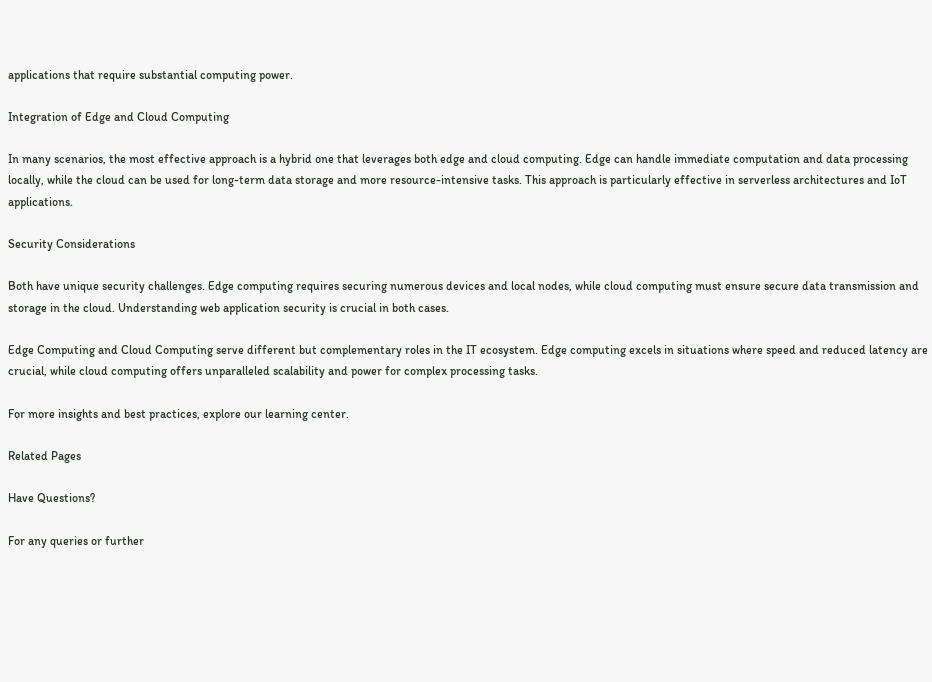applications that require substantial computing power.

Integration of Edge and Cloud Computing

In many scenarios, the most effective approach is a hybrid one that leverages both edge and cloud computing. Edge can handle immediate computation and data processing locally, while the cloud can be used for long-term data storage and more resource-intensive tasks. This approach is particularly effective in serverless architectures and IoT applications.

Security Considerations

Both have unique security challenges. Edge computing requires securing numerous devices and local nodes, while cloud computing must ensure secure data transmission and storage in the cloud. Understanding web application security is crucial in both cases.

Edge Computing and Cloud Computing serve different but complementary roles in the IT ecosystem. Edge computing excels in situations where speed and reduced latency are crucial, while cloud computing offers unparalleled scalability and power for complex processing tasks.

For more insights and best practices, explore our learning center.

Related Pages

Have Questions?

For any queries or further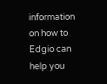information on how to Edgio can help you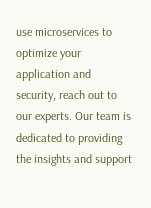use microservices to optimize your application and security, reach out to our experts. Our team is dedicated to providing the insights and support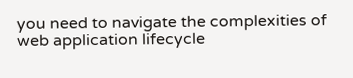you need to navigate the complexities of web application lifecycle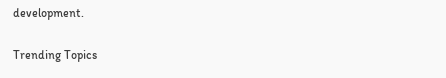development.

Trending Topics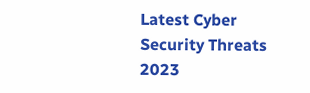Latest Cyber Security Threats 2023